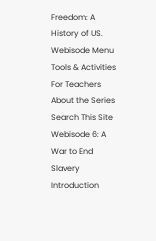Freedom: A History of US.
Webisode Menu Tools & Activities For Teachers About the Series Search This Site
Webisode 6: A War to End Slavery
Introduction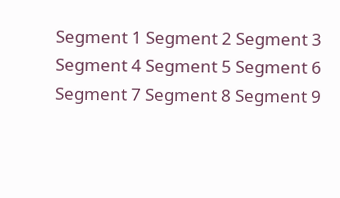Segment 1 Segment 2 Segment 3 Segment 4 Segment 5 Segment 6 Segment 7 Segment 8 Segment 9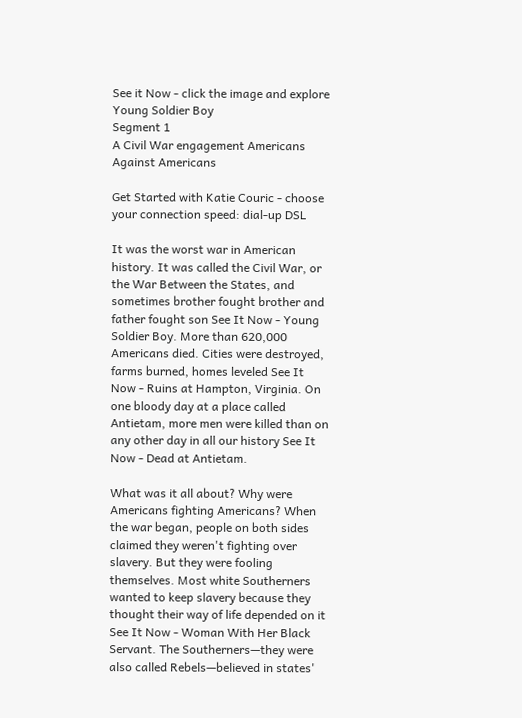See it Now - click the image and explore
Young Soldier Boy
Segment 1
A Civil War engagement Americans Against Americans

Get Started with Katie Couric - choose your connection speed: dial-up DSL

It was the worst war in American history. It was called the Civil War, or the War Between the States, and sometimes brother fought brother and father fought son See It Now - Young Soldier Boy. More than 620,000 Americans died. Cities were destroyed, farms burned, homes leveled See It Now - Ruins at Hampton, Virginia. On one bloody day at a place called Antietam, more men were killed than on any other day in all our history See It Now - Dead at Antietam.

What was it all about? Why were Americans fighting Americans? When the war began, people on both sides claimed they weren't fighting over slavery. But they were fooling themselves. Most white Southerners wanted to keep slavery because they thought their way of life depended on it See It Now - Woman With Her Black Servant. The Southerners—they were also called Rebels—believed in states'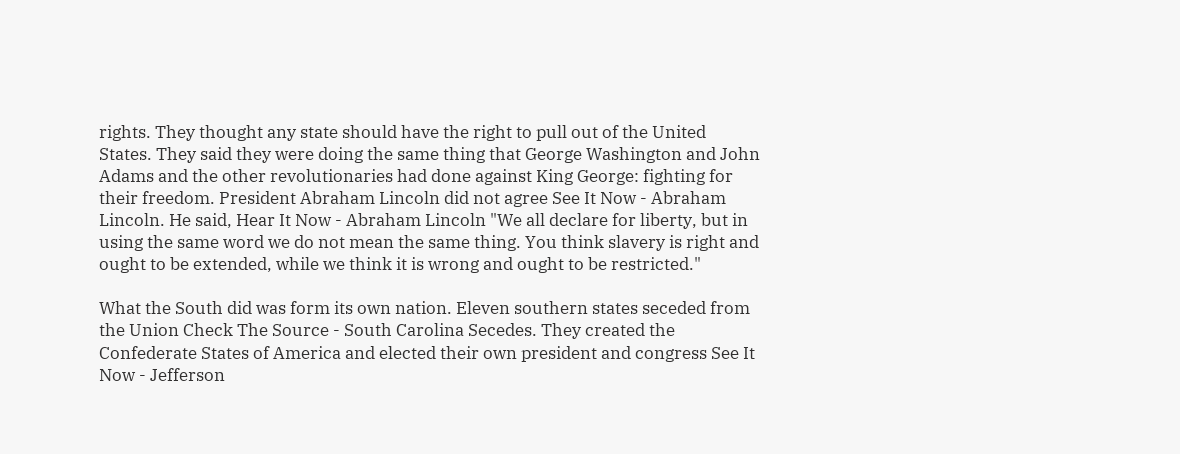rights. They thought any state should have the right to pull out of the United States. They said they were doing the same thing that George Washington and John Adams and the other revolutionaries had done against King George: fighting for their freedom. President Abraham Lincoln did not agree See It Now - Abraham Lincoln. He said, Hear It Now - Abraham Lincoln "We all declare for liberty, but in using the same word we do not mean the same thing. You think slavery is right and ought to be extended, while we think it is wrong and ought to be restricted."

What the South did was form its own nation. Eleven southern states seceded from the Union Check The Source - South Carolina Secedes. They created the Confederate States of America and elected their own president and congress See It Now - Jefferson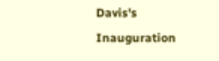Davis's Inauguration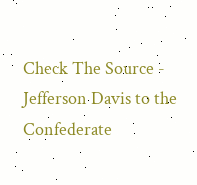Check The Source - Jefferson Davis to the Confederate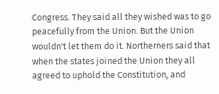Congress. They said all they wished was to go peacefully from the Union. But the Union wouldn't let them do it. Northerners said that when the states joined the Union they all agreed to uphold the Constitution, and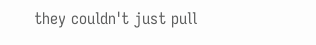they couldn't just pull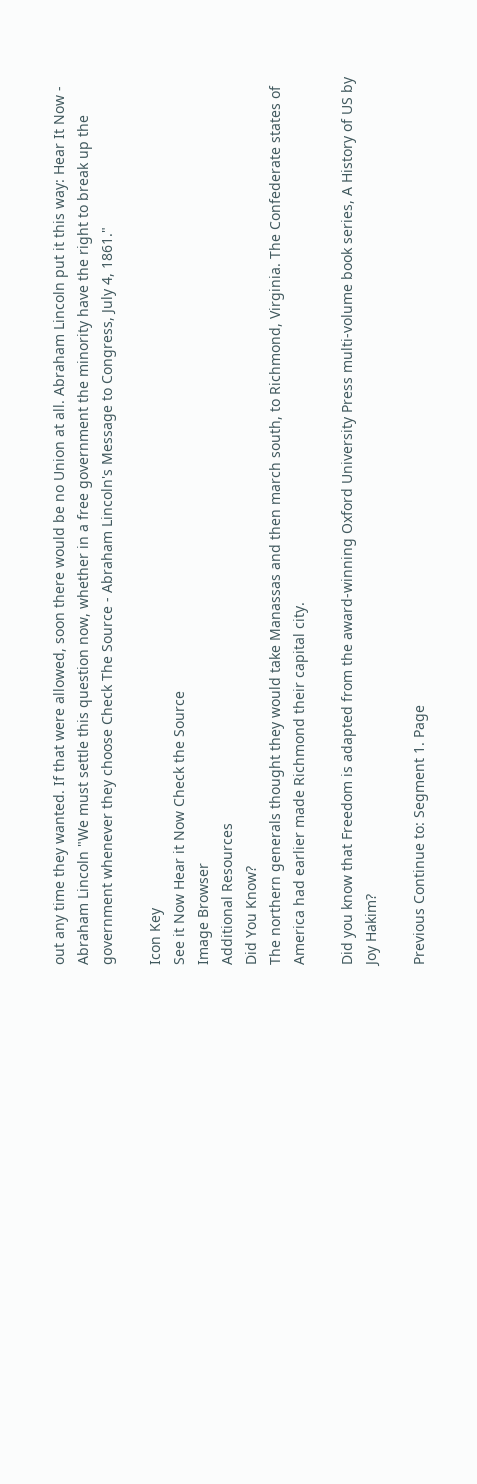out any time they wanted. If that were allowed, soon there would be no Union at all. Abraham Lincoln put it this way: Hear It Now - Abraham Lincoln "We must settle this question now, whether in a free government the minority have the right to break up the government whenever they choose Check The Source - Abraham Lincoln's Message to Congress, July 4, 1861."

Icon Key
See it Now Hear it Now Check the Source
Image Browser
Additional Resources
Did You Know?
The northern generals thought they would take Manassas and then march south, to Richmond, Virginia. The Confederate states of America had earlier made Richmond their capital city.

Did you know that Freedom is adapted from the award-winning Oxford University Press multi-volume book series, A History of US by Joy Hakim?

Previous Continue to: Segment 1. Page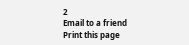2
Email to a friend
Print this page